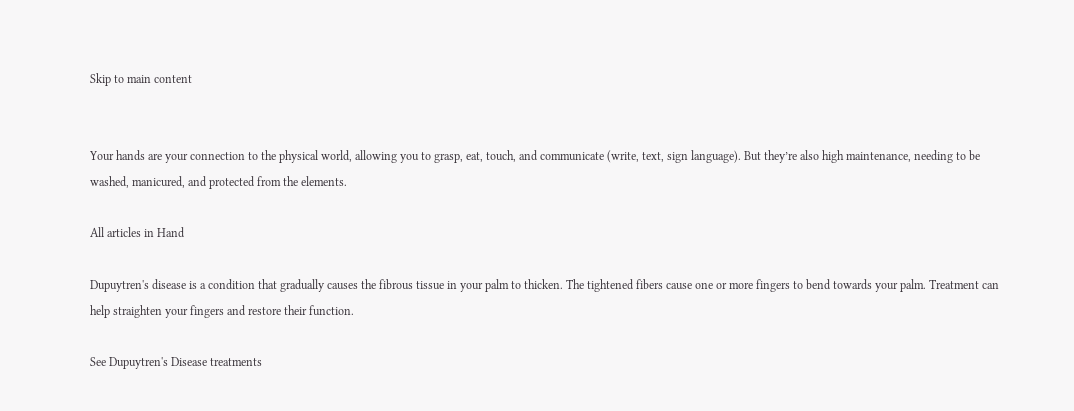Skip to main content


Your hands are your connection to the physical world, allowing you to grasp, eat, touch, and communicate (write, text, sign language). But they’re also high maintenance, needing to be washed, manicured, and protected from the elements.

All articles in Hand

Dupuytren's disease is a condition that gradually causes the fibrous tissue in your palm to thicken. The tightened fibers cause one or more fingers to bend towards your palm. Treatment can help straighten your fingers and restore their function.

See Dupuytren's Disease treatments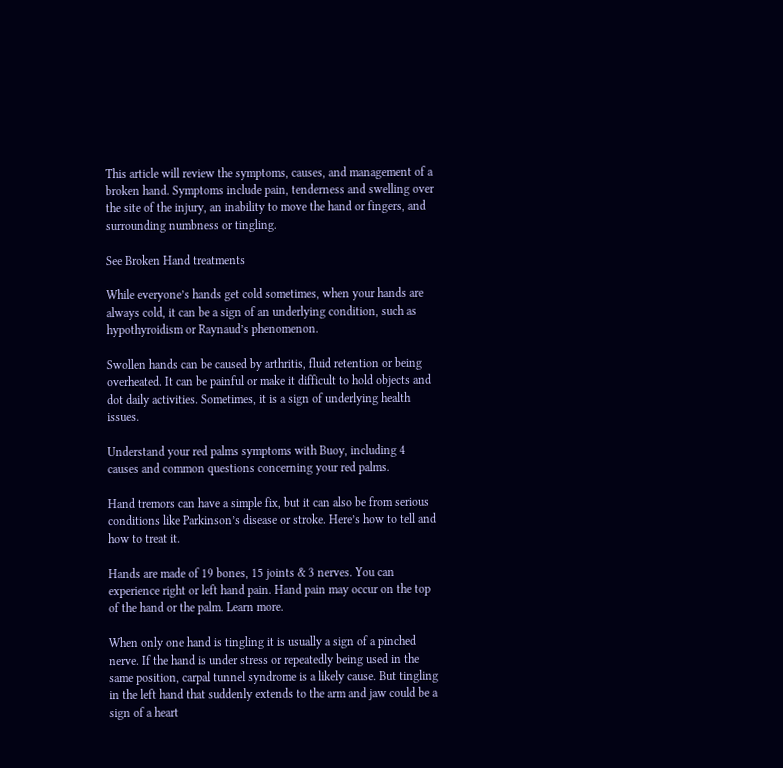This article will review the symptoms, causes, and management of a broken hand. Symptoms include pain, tenderness and swelling over the site of the injury, an inability to move the hand or fingers, and surrounding numbness or tingling.

See Broken Hand treatments

While everyone’s hands get cold sometimes, when your hands are always cold, it can be a sign of an underlying condition, such as hypothyroidism or Raynaud’s phenomenon.

Swollen hands can be caused by arthritis, fluid retention or being overheated. It can be painful or make it difficult to hold objects and dot daily activities. Sometimes, it is a sign of underlying health issues.

Understand your red palms symptoms with Buoy, including 4 causes and common questions concerning your red palms.

Hand tremors can have a simple fix, but it can also be from serious conditions like Parkinson’s disease or stroke. Here’s how to tell and how to treat it.

Hands are made of 19 bones, 15 joints & 3 nerves. You can experience right or left hand pain. Hand pain may occur on the top of the hand or the palm. Learn more.

When only one hand is tingling it is usually a sign of a pinched nerve. If the hand is under stress or repeatedly being used in the same position, carpal tunnel syndrome is a likely cause. But tingling in the left hand that suddenly extends to the arm and jaw could be a sign of a heart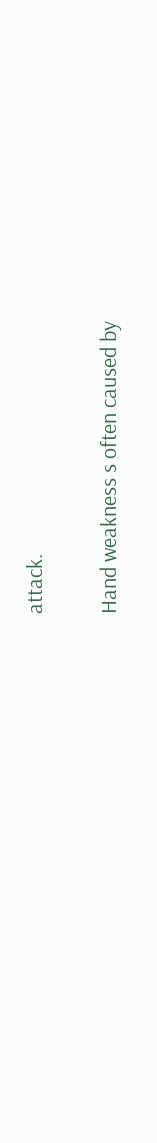attack.

Hand weakness s often caused by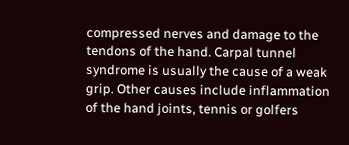compressed nerves and damage to the tendons of the hand. Carpal tunnel syndrome is usually the cause of a weak grip. Other causes include inflammation of the hand joints, tennis or golfers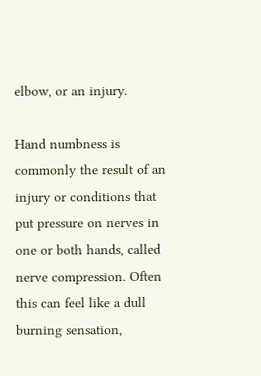elbow, or an injury.

Hand numbness is commonly the result of an injury or conditions that put pressure on nerves in one or both hands, called nerve compression. Often this can feel like a dull burning sensation,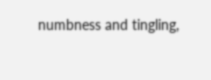numbness and tingling,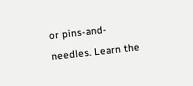or pins-and-needles. Learn the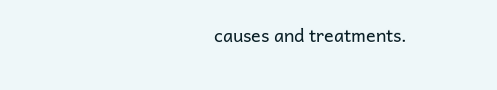causes and treatments.